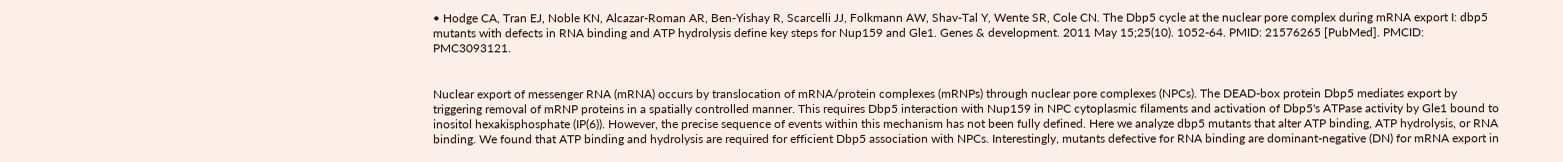• Hodge CA, Tran EJ, Noble KN, Alcazar-Roman AR, Ben-Yishay R, Scarcelli JJ, Folkmann AW, Shav-Tal Y, Wente SR, Cole CN. The Dbp5 cycle at the nuclear pore complex during mRNA export I: dbp5 mutants with defects in RNA binding and ATP hydrolysis define key steps for Nup159 and Gle1. Genes & development. 2011 May 15;25(10). 1052-64. PMID: 21576265 [PubMed]. PMCID: PMC3093121.


Nuclear export of messenger RNA (mRNA) occurs by translocation of mRNA/protein complexes (mRNPs) through nuclear pore complexes (NPCs). The DEAD-box protein Dbp5 mediates export by triggering removal of mRNP proteins in a spatially controlled manner. This requires Dbp5 interaction with Nup159 in NPC cytoplasmic filaments and activation of Dbp5's ATPase activity by Gle1 bound to inositol hexakisphosphate (IP(6)). However, the precise sequence of events within this mechanism has not been fully defined. Here we analyze dbp5 mutants that alter ATP binding, ATP hydrolysis, or RNA binding. We found that ATP binding and hydrolysis are required for efficient Dbp5 association with NPCs. Interestingly, mutants defective for RNA binding are dominant-negative (DN) for mRNA export in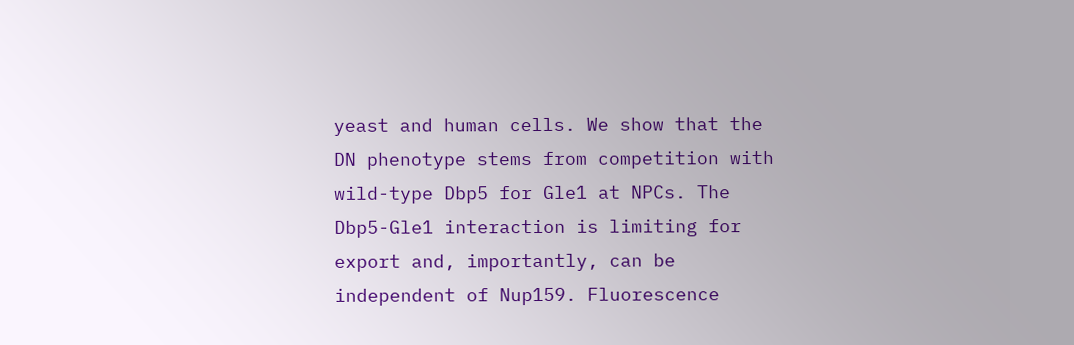yeast and human cells. We show that the DN phenotype stems from competition with wild-type Dbp5 for Gle1 at NPCs. The Dbp5-Gle1 interaction is limiting for export and, importantly, can be independent of Nup159. Fluorescence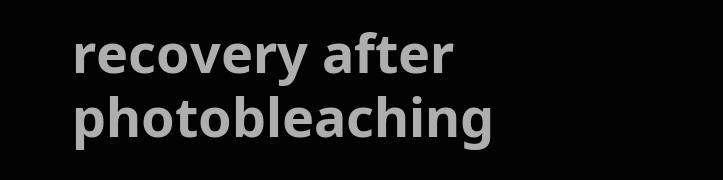recovery after photobleaching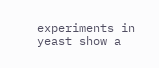experiments in yeast show a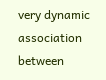very dynamic association between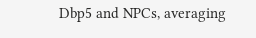Dbp5 and NPCs, averaging